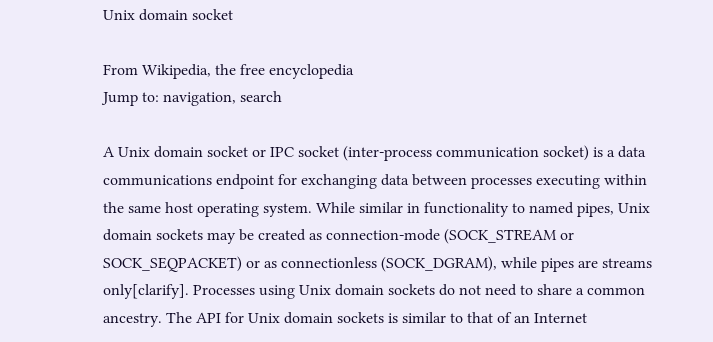Unix domain socket

From Wikipedia, the free encyclopedia
Jump to: navigation, search

A Unix domain socket or IPC socket (inter-process communication socket) is a data communications endpoint for exchanging data between processes executing within the same host operating system. While similar in functionality to named pipes, Unix domain sockets may be created as connection‑mode (SOCK_STREAM or SOCK_SEQPACKET) or as connectionless (SOCK_DGRAM), while pipes are streams only[clarify]. Processes using Unix domain sockets do not need to share a common ancestry. The API for Unix domain sockets is similar to that of an Internet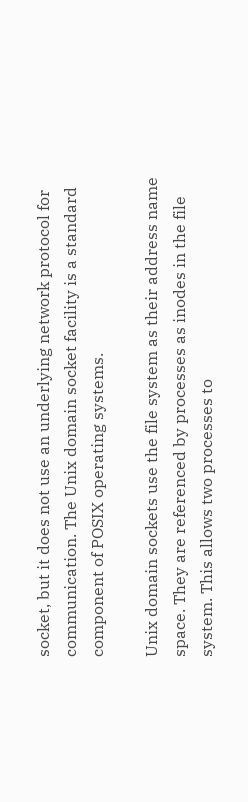socket, but it does not use an underlying network protocol for communication. The Unix domain socket facility is a standard component of POSIX operating systems.

Unix domain sockets use the file system as their address name space. They are referenced by processes as inodes in the file system. This allows two processes to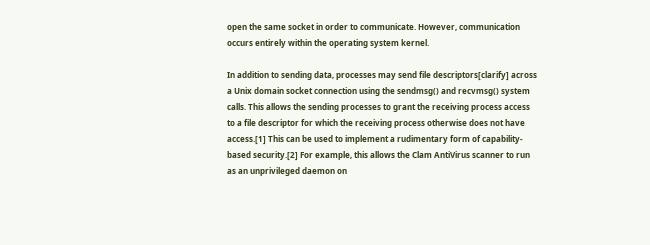open the same socket in order to communicate. However, communication occurs entirely within the operating system kernel.

In addition to sending data, processes may send file descriptors[clarify] across a Unix domain socket connection using the sendmsg() and recvmsg() system calls. This allows the sending processes to grant the receiving process access to a file descriptor for which the receiving process otherwise does not have access.[1] This can be used to implement a rudimentary form of capability-based security.[2] For example, this allows the Clam AntiVirus scanner to run as an unprivileged daemon on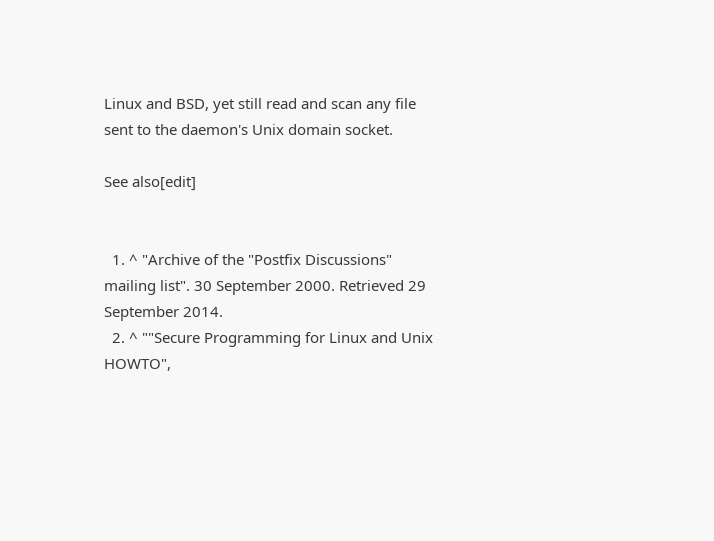Linux and BSD, yet still read and scan any file sent to the daemon's Unix domain socket.

See also[edit]


  1. ^ "Archive of the "Postfix Discussions" mailing list". 30 September 2000. Retrieved 29 September 2014.
  2. ^ ""Secure Programming for Linux and Unix HOWTO",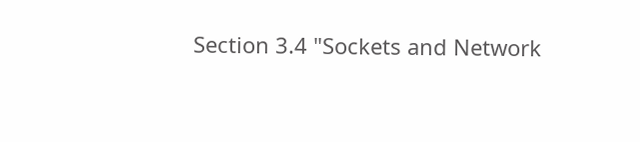Section 3.4 "Sockets and Network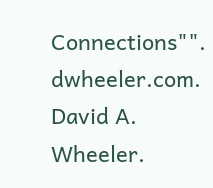Connections"". dwheeler.com. David A. Wheeler.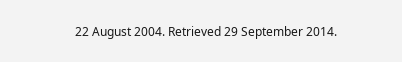22 August 2004. Retrieved 29 September 2014.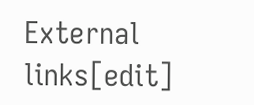External links[edit]